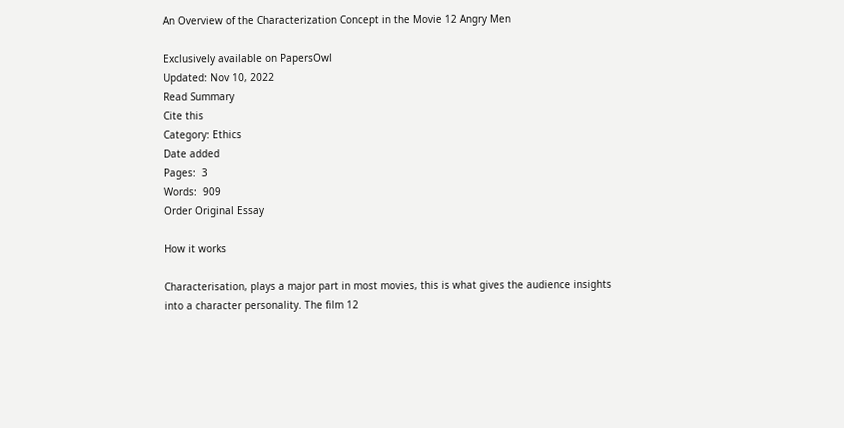An Overview of the Characterization Concept in the Movie 12 Angry Men

Exclusively available on PapersOwl
Updated: Nov 10, 2022
Read Summary
Cite this
Category: Ethics
Date added
Pages:  3
Words:  909
Order Original Essay

How it works

Characterisation, plays a major part in most movies, this is what gives the audience insights into a character personality. The film 12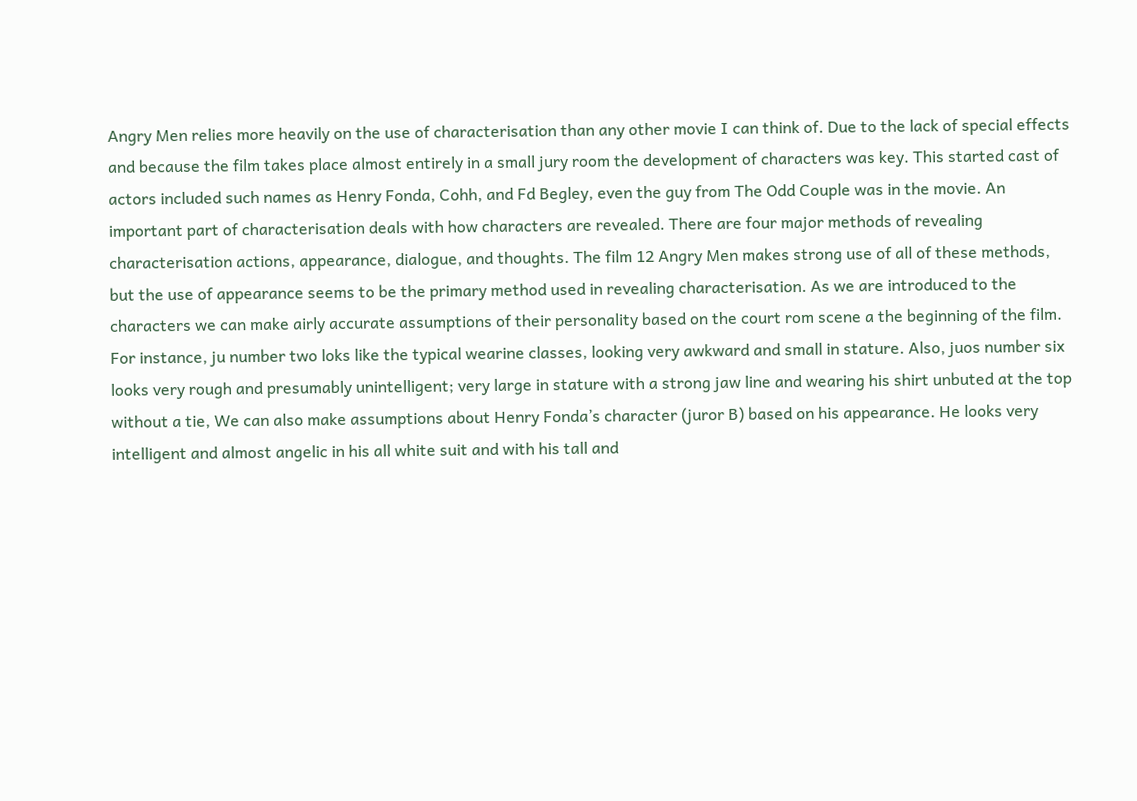Angry Men relies more heavily on the use of characterisation than any other movie I can think of. Due to the lack of special effects and because the film takes place almost entirely in a small jury room the development of characters was key. This started cast of actors included such names as Henry Fonda, Cohh, and Fd Begley, even the guy from The Odd Couple was in the movie. An important part of characterisation deals with how characters are revealed. There are four major methods of revealing characterisation actions, appearance, dialogue, and thoughts. The film 12 Angry Men makes strong use of all of these methods, but the use of appearance seems to be the primary method used in revealing characterisation. As we are introduced to the characters we can make airly accurate assumptions of their personality based on the court rom scene a the beginning of the film. For instance, ju number two loks like the typical wearine classes, looking very awkward and small in stature. Also, juos number six looks very rough and presumably unintelligent; very large in stature with a strong jaw line and wearing his shirt unbuted at the top without a tie, We can also make assumptions about Henry Fonda’s character (juror B) based on his appearance. He looks very intelligent and almost angelic in his all white suit and with his tall and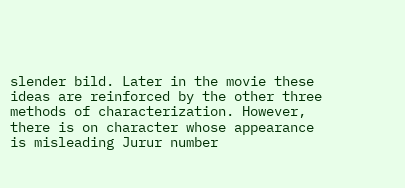slender bild. Later in the movie these ideas are reinforced by the other three methods of characterization. However, there is on character whose appearance is misleading Jurur number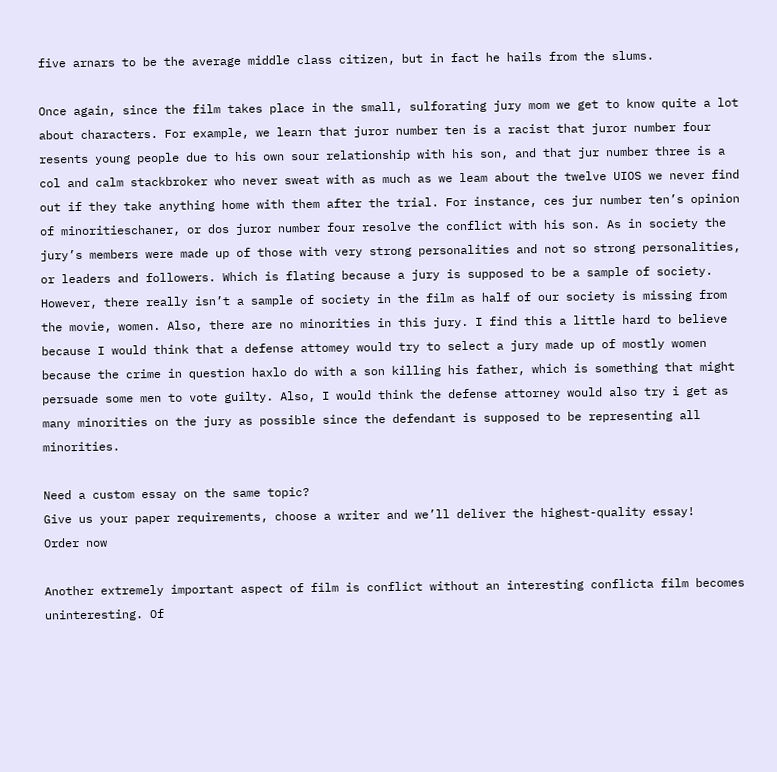five arnars to be the average middle class citizen, but in fact he hails from the slums.

Once again, since the film takes place in the small, sulforating jury mom we get to know quite a lot about characters. For example, we learn that juror number ten is a racist that juror number four resents young people due to his own sour relationship with his son, and that jur number three is a col and calm stackbroker who never sweat with as much as we leam about the twelve UIOS we never find out if they take anything home with them after the trial. For instance, ces jur number ten’s opinion of minoritieschaner, or dos juror number four resolve the conflict with his son. As in society the jury’s members were made up of those with very strong personalities and not so strong personalities, or leaders and followers. Which is flating because a jury is supposed to be a sample of society. However, there really isn’t a sample of society in the film as half of our society is missing from the movie, women. Also, there are no minorities in this jury. I find this a little hard to believe because I would think that a defense attomey would try to select a jury made up of mostly women because the crime in question haxlo do with a son killing his father, which is something that might persuade some men to vote guilty. Also, I would think the defense attorney would also try i get as many minorities on the jury as possible since the defendant is supposed to be representing all minorities.

Need a custom essay on the same topic?
Give us your paper requirements, choose a writer and we’ll deliver the highest-quality essay!
Order now

Another extremely important aspect of film is conflict without an interesting conflicta film becomes uninteresting. Of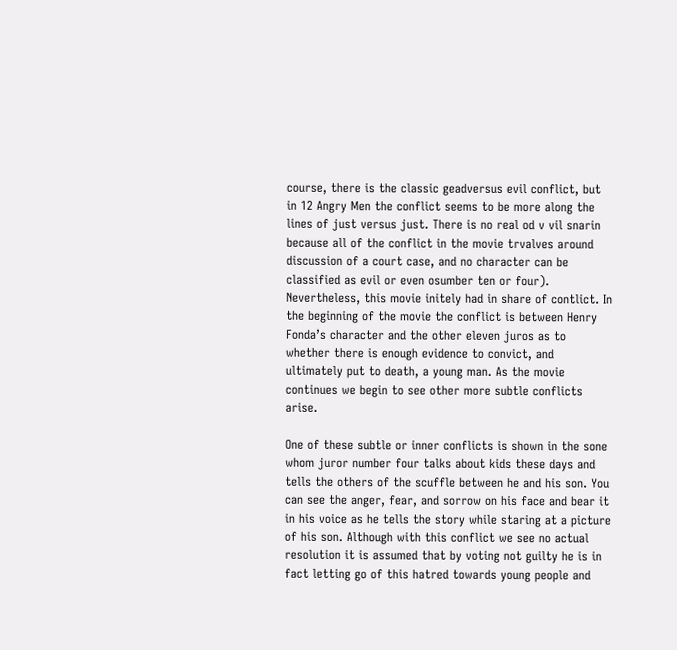course, there is the classic geadversus evil conflict, but in 12 Angry Men the conflict seems to be more along the lines of just versus just. There is no real od v vil snarin because all of the conflict in the movie trvalves around discussion of a court case, and no character can be classified as evil or even osumber ten or four). Nevertheless, this movie initely had in share of contlict. In the beginning of the movie the conflict is between Henry Fonda’s character and the other eleven juros as to whether there is enough evidence to convict, and ultimately put to death, a young man. As the movie continues we begin to see other more subtle conflicts arise.

One of these subtle or inner conflicts is shown in the sone whom juror number four talks about kids these days and tells the others of the scuffle between he and his son. You can see the anger, fear, and sorrow on his face and bear it in his voice as he tells the story while staring at a picture of his son. Although with this conflict we see no actual resolution it is assumed that by voting not guilty he is in fact letting go of this hatred towards young people and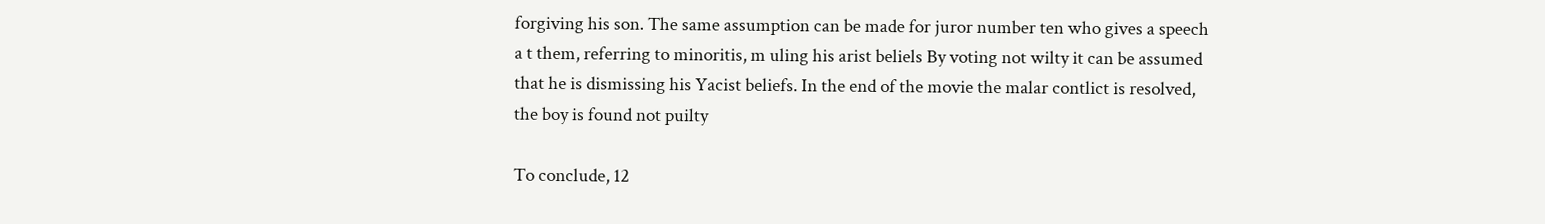forgiving his son. The same assumption can be made for juror number ten who gives a speech a t them, referring to minoritis, m uling his arist beliels By voting not wilty it can be assumed that he is dismissing his Yacist beliefs. In the end of the movie the malar contlict is resolved, the boy is found not puilty

To conclude, 12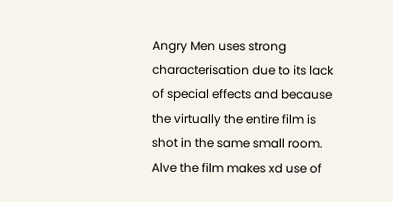Angry Men uses strong characterisation due to its lack of special effects and because the virtually the entire film is shot in the same small room. Alve the film makes xd use of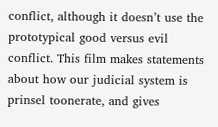conflict, although it doesn’t use the prototypical good versus evil conflict. This film makes statements about how our judicial system is prinsel toonerate, and gives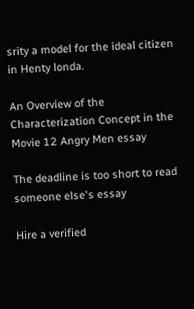srity a model for the ideal citizen in Henty londa.

An Overview of the Characterization Concept in the Movie 12 Angry Men essay

The deadline is too short to read someone else's essay

Hire a verified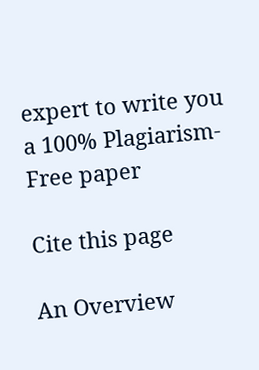expert to write you a 100% Plagiarism-Free paper

Cite this page

An Overview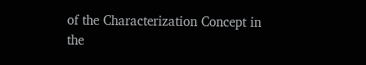of the Characterization Concept in the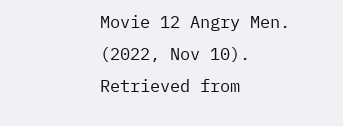Movie 12 Angry Men. (2022, Nov 10). Retrieved from